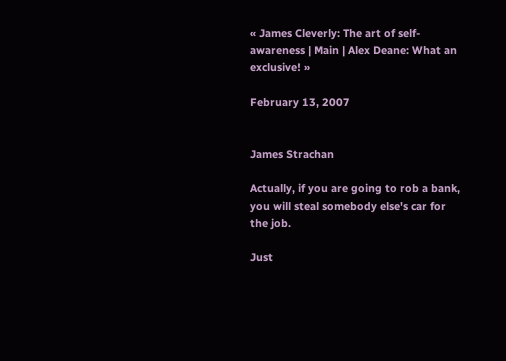« James Cleverly: The art of self-awareness | Main | Alex Deane: What an exclusive! »

February 13, 2007


James Strachan

Actually, if you are going to rob a bank, you will steal somebody else's car for the job.

Just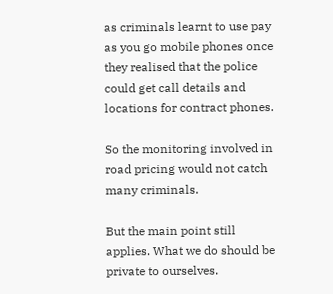as criminals learnt to use pay as you go mobile phones once they realised that the police could get call details and locations for contract phones.

So the monitoring involved in road pricing would not catch many criminals.

But the main point still applies. What we do should be private to ourselves.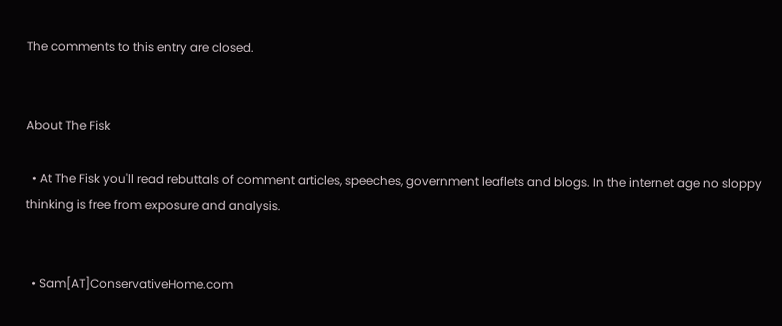The comments to this entry are closed.


About The Fisk

  • At The Fisk you'll read rebuttals of comment articles, speeches, government leaflets and blogs. In the internet age no sloppy thinking is free from exposure and analysis.


  • Sam[AT]ConservativeHome.com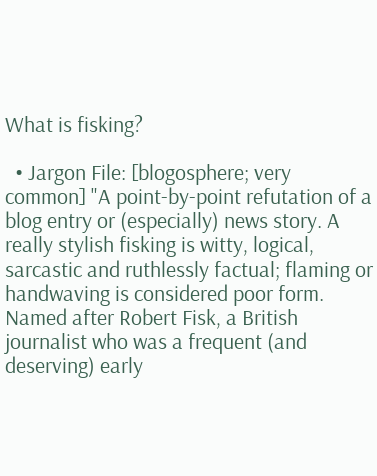What is fisking?

  • Jargon File: [blogosphere; very common] "A point-by-point refutation of a blog entry or (especially) news story. A really stylish fisking is witty, logical, sarcastic and ruthlessly factual; flaming or handwaving is considered poor form. Named after Robert Fisk, a British journalist who was a frequent (and deserving) early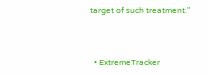target of such treatment."



  • ExtremeTracker